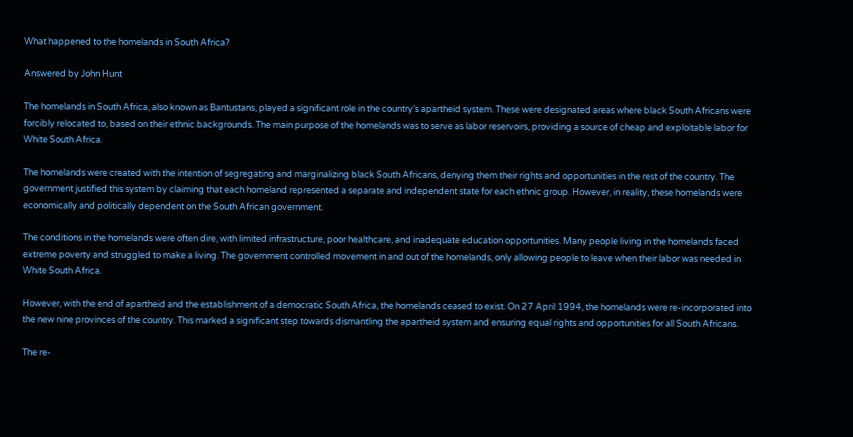What happened to the homelands in South Africa?

Answered by John Hunt

The homelands in South Africa, also known as Bantustans, played a significant role in the country’s apartheid system. These were designated areas where black South Africans were forcibly relocated to, based on their ethnic backgrounds. The main purpose of the homelands was to serve as labor reservoirs, providing a source of cheap and exploitable labor for White South Africa.

The homelands were created with the intention of segregating and marginalizing black South Africans, denying them their rights and opportunities in the rest of the country. The government justified this system by claiming that each homeland represented a separate and independent state for each ethnic group. However, in reality, these homelands were economically and politically dependent on the South African government.

The conditions in the homelands were often dire, with limited infrastructure, poor healthcare, and inadequate education opportunities. Many people living in the homelands faced extreme poverty and struggled to make a living. The government controlled movement in and out of the homelands, only allowing people to leave when their labor was needed in White South Africa.

However, with the end of apartheid and the establishment of a democratic South Africa, the homelands ceased to exist. On 27 April 1994, the homelands were re-incorporated into the new nine provinces of the country. This marked a significant step towards dismantling the apartheid system and ensuring equal rights and opportunities for all South Africans.

The re-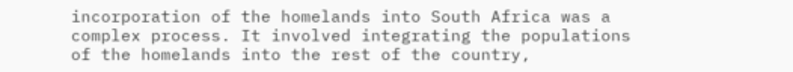incorporation of the homelands into South Africa was a complex process. It involved integrating the populations of the homelands into the rest of the country,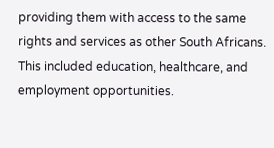providing them with access to the same rights and services as other South Africans. This included education, healthcare, and employment opportunities.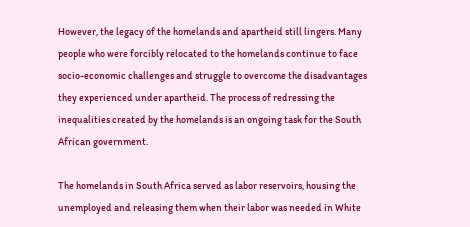However, the legacy of the homelands and apartheid still lingers. Many people who were forcibly relocated to the homelands continue to face socio-economic challenges and struggle to overcome the disadvantages they experienced under apartheid. The process of redressing the inequalities created by the homelands is an ongoing task for the South African government.

The homelands in South Africa served as labor reservoirs, housing the unemployed and releasing them when their labor was needed in White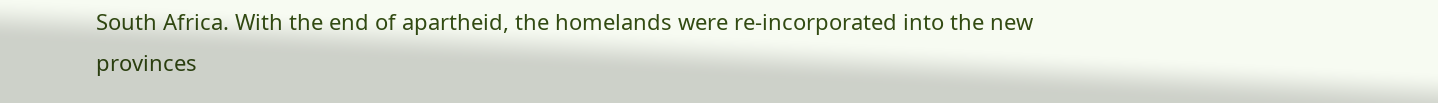South Africa. With the end of apartheid, the homelands were re-incorporated into the new provinces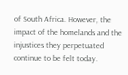of South Africa. However, the impact of the homelands and the injustices they perpetuated continue to be felt today.